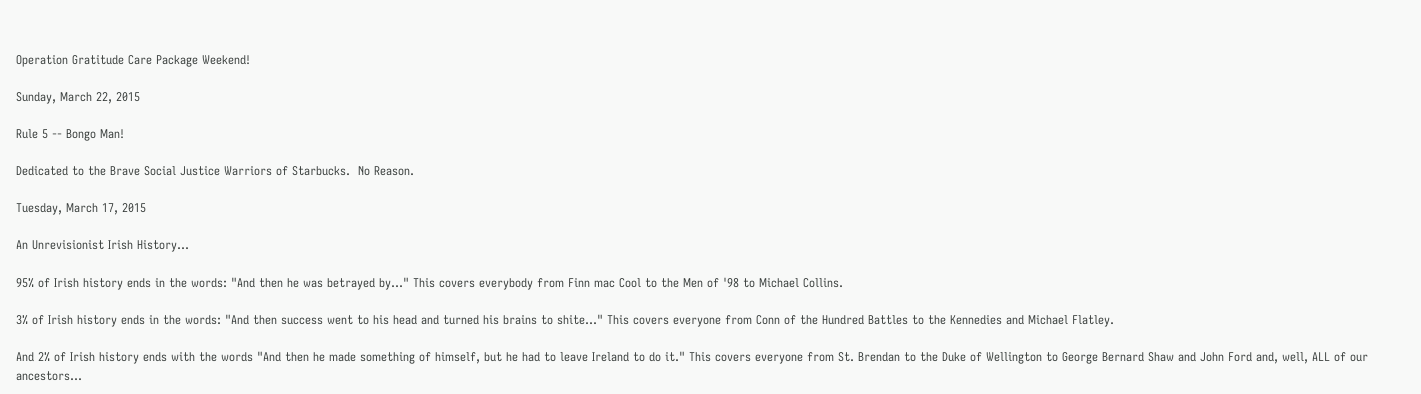Operation Gratitude Care Package Weekend!

Sunday, March 22, 2015

Rule 5 -- Bongo Man!

Dedicated to the Brave Social Justice Warriors of Starbucks.  No Reason.

Tuesday, March 17, 2015

An Unrevisionist Irish History...

95% of Irish history ends in the words: "And then he was betrayed by..." This covers everybody from Finn mac Cool to the Men of '98 to Michael Collins.

3% of Irish history ends in the words: "And then success went to his head and turned his brains to shite..." This covers everyone from Conn of the Hundred Battles to the Kennedies and Michael Flatley.

And 2% of Irish history ends with the words "And then he made something of himself, but he had to leave Ireland to do it." This covers everyone from St. Brendan to the Duke of Wellington to George Bernard Shaw and John Ford and, well, ALL of our ancestors...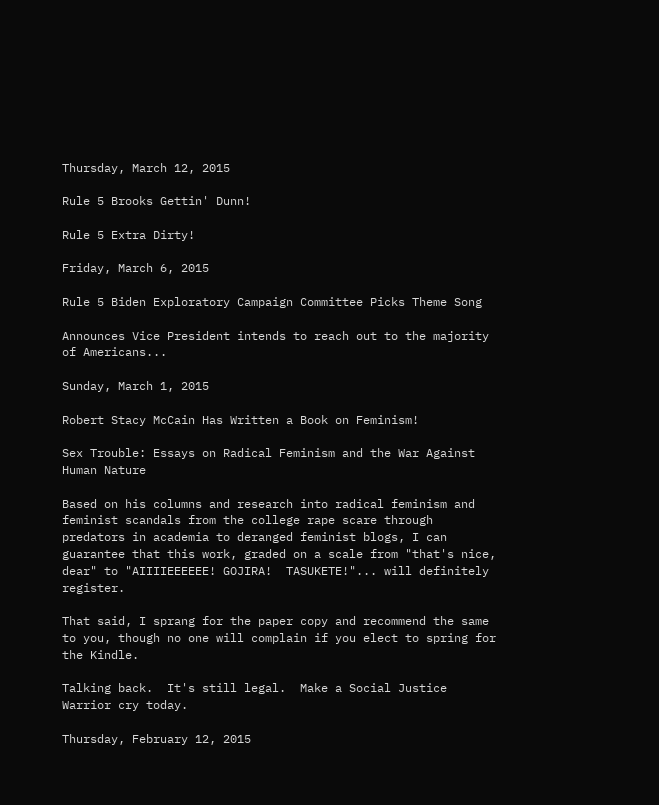Thursday, March 12, 2015

Rule 5 Brooks Gettin' Dunn!

Rule 5 Extra Dirty!

Friday, March 6, 2015

Rule 5 Biden Exploratory Campaign Committee Picks Theme Song

Announces Vice President intends to reach out to the majority of Americans...

Sunday, March 1, 2015

Robert Stacy McCain Has Written a Book on Feminism!

Sex Trouble: Essays on Radical Feminism and the War Against Human Nature

Based on his columns and research into radical feminism and feminist scandals from the college rape scare through predators in academia to deranged feminist blogs, I can guarantee that this work, graded on a scale from "that's nice, dear" to "AIIIIEEEEEE! GOJIRA!  TASUKETE!"... will definitely register.

That said, I sprang for the paper copy and recommend the same to you, though no one will complain if you elect to spring for the Kindle.

Talking back.  It's still legal.  Make a Social Justice Warrior cry today.

Thursday, February 12, 2015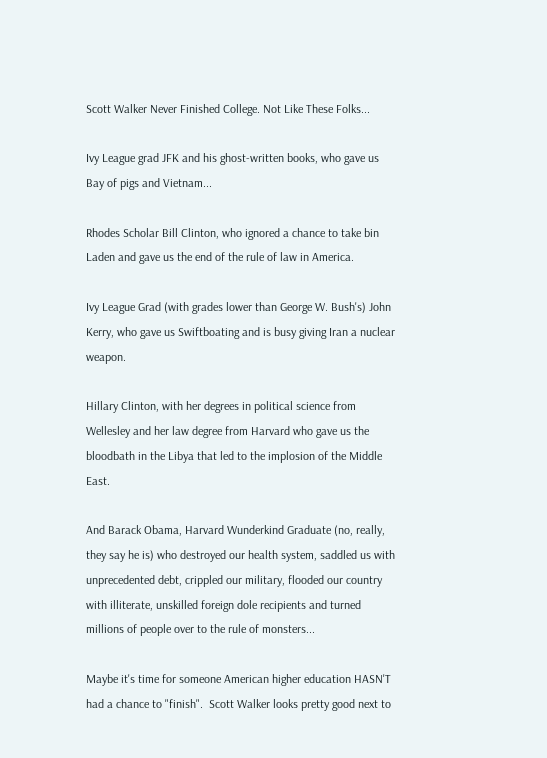Scott Walker Never Finished College. Not Like These Folks...

Ivy League grad JFK and his ghost-written books, who gave us Bay of pigs and Vietnam...

Rhodes Scholar Bill Clinton, who ignored a chance to take bin Laden and gave us the end of the rule of law in America.

Ivy League Grad (with grades lower than George W. Bush's) John Kerry, who gave us Swiftboating and is busy giving Iran a nuclear weapon.

Hillary Clinton, with her degrees in political science from Wellesley and her law degree from Harvard who gave us the bloodbath in the Libya that led to the implosion of the Middle East.

And Barack Obama, Harvard Wunderkind Graduate (no, really, they say he is) who destroyed our health system, saddled us with unprecedented debt, crippled our military, flooded our country with illiterate, unskilled foreign dole recipients and turned millions of people over to the rule of monsters...

Maybe it's time for someone American higher education HASN'T had a chance to "finish".  Scott Walker looks pretty good next to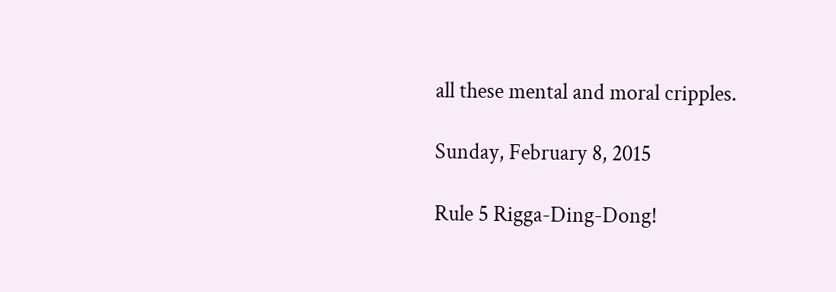all these mental and moral cripples.

Sunday, February 8, 2015

Rule 5 Rigga-Ding-Dong!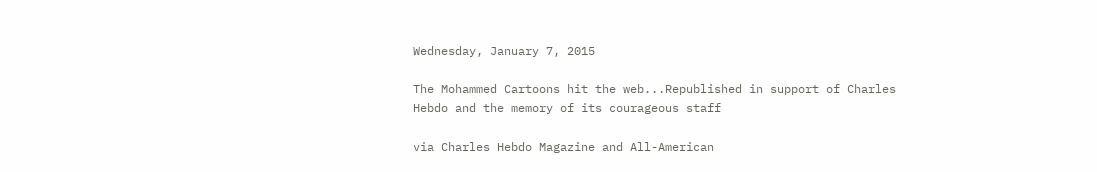Wednesday, January 7, 2015

The Mohammed Cartoons hit the web...Republished in support of Charles Hebdo and the memory of its courageous staff

via Charles Hebdo Magazine and All-American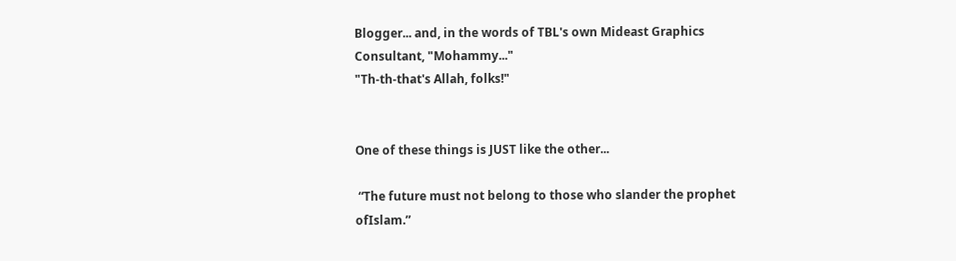Blogger... and, in the words of TBL's own Mideast Graphics Consultant, "Mohammy..."
"Th-th-that's Allah, folks!"


One of these things is JUST like the other...

 “The future must not belong to those who slander the prophet ofIslam.”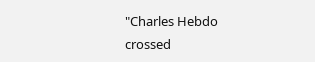"Charles Hebdo crossed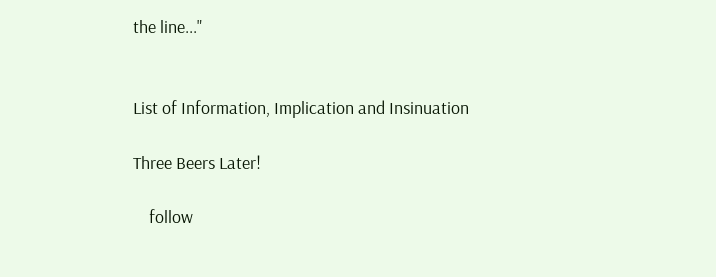the line..."


List of Information, Implication and Insinuation

Three Beers Later!

    follow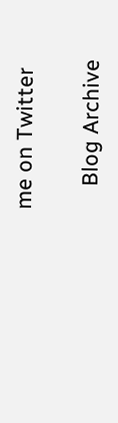me on Twitter

    Blog Archive